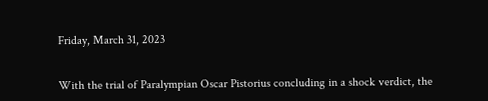Friday, March 31, 2023


With the trial of Paralympian Oscar Pistorius concluding in a shock verdict, the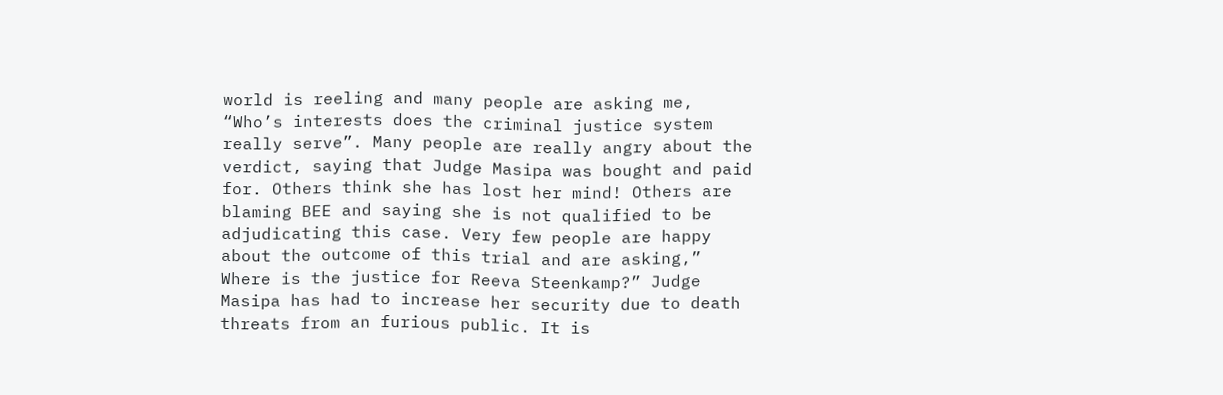world is reeling and many people are asking me, “Who’s interests does the criminal justice system really serve”. Many people are really angry about the verdict, saying that Judge Masipa was bought and paid for. Others think she has lost her mind! Others are blaming BEE and saying she is not qualified to be adjudicating this case. Very few people are happy about the outcome of this trial and are asking,” Where is the justice for Reeva Steenkamp?” Judge Masipa has had to increase her security due to death threats from an furious public. It is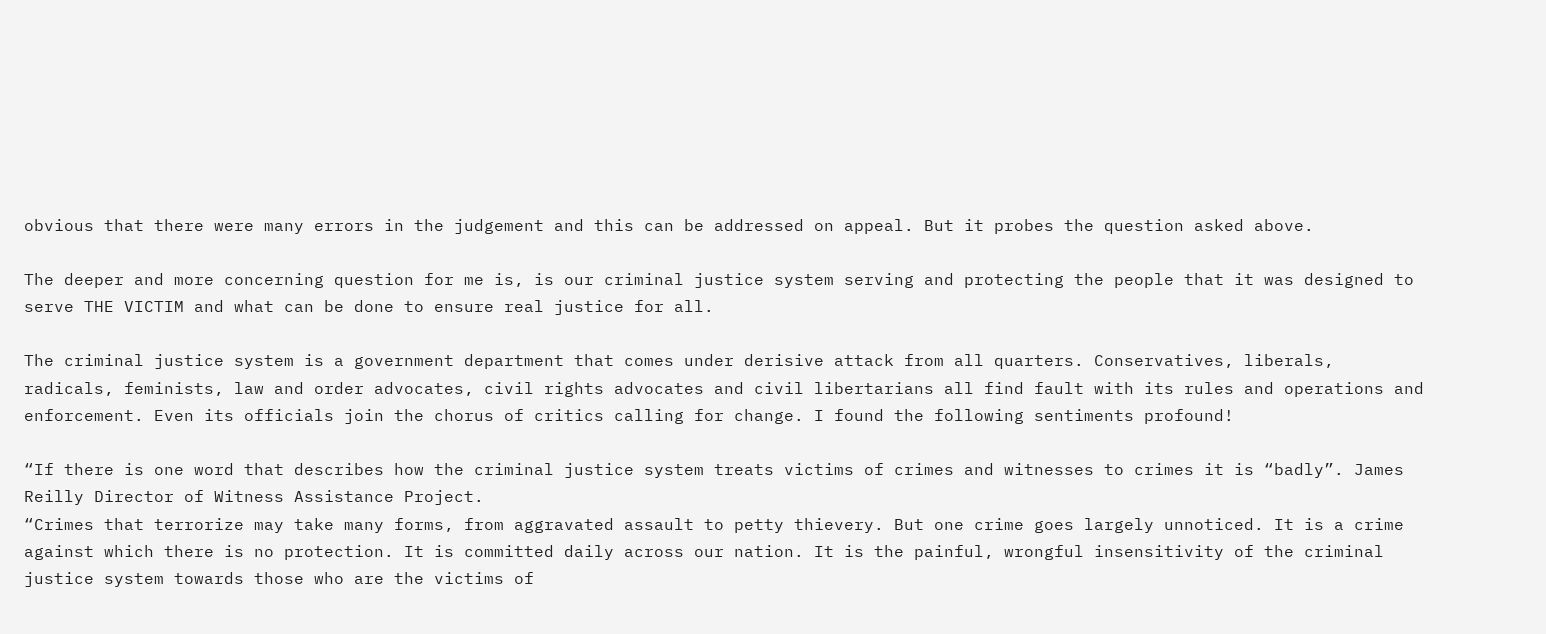obvious that there were many errors in the judgement and this can be addressed on appeal. But it probes the question asked above.

The deeper and more concerning question for me is, is our criminal justice system serving and protecting the people that it was designed to serve THE VICTIM and what can be done to ensure real justice for all.

The criminal justice system is a government department that comes under derisive attack from all quarters. Conservatives, liberals, radicals, feminists, law and order advocates, civil rights advocates and civil libertarians all find fault with its rules and operations and enforcement. Even its officials join the chorus of critics calling for change. I found the following sentiments profound!

“If there is one word that describes how the criminal justice system treats victims of crimes and witnesses to crimes it is “badly”. James Reilly Director of Witness Assistance Project.
“Crimes that terrorize may take many forms, from aggravated assault to petty thievery. But one crime goes largely unnoticed. It is a crime against which there is no protection. It is committed daily across our nation. It is the painful, wrongful insensitivity of the criminal justice system towards those who are the victims of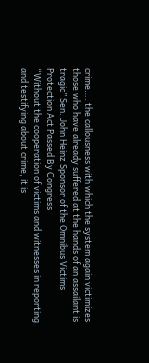crime…. the callousness with which the system again victimizes those who have already suffered at the hands of an assailant is tragic” Sen. John Heinz Sponsor of the Omnibus Victims Protection Act Passed By Congress
“Without the cooperation of victims and witnesses in reporting and testifying about crime, it is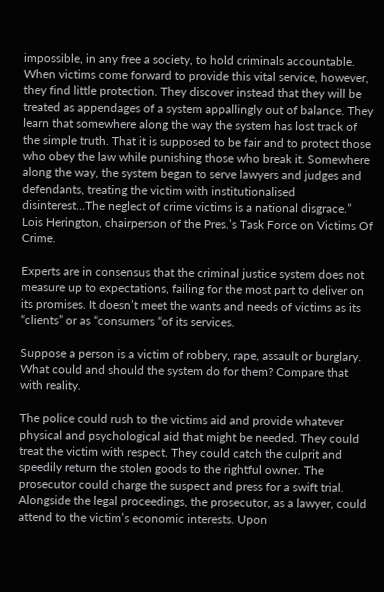impossible, in any free a society, to hold criminals accountable. When victims come forward to provide this vital service, however, they find little protection. They discover instead that they will be treated as appendages of a system appallingly out of balance. They learn that somewhere along the way the system has lost track of the simple truth. That it is supposed to be fair and to protect those who obey the law while punishing those who break it. Somewhere along the way, the system began to serve lawyers and judges and defendants, treating the victim with institutionalised disinterest…The neglect of crime victims is a national disgrace.” Lois Herington, chairperson of the Pres.’s Task Force on Victims Of Crime.

Experts are in consensus that the criminal justice system does not measure up to expectations, failing for the most part to deliver on its promises. It doesn’t meet the wants and needs of victims as its “clients” or as “consumers “of its services.

Suppose a person is a victim of robbery, rape, assault or burglary. What could and should the system do for them? Compare that with reality.

The police could rush to the victims aid and provide whatever physical and psychological aid that might be needed. They could treat the victim with respect. They could catch the culprit and speedily return the stolen goods to the rightful owner. The prosecutor could charge the suspect and press for a swift trial. Alongside the legal proceedings, the prosecutor, as a lawyer, could attend to the victim’s economic interests. Upon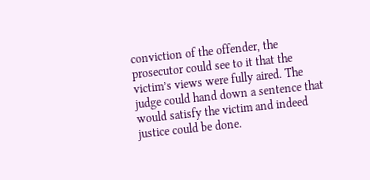conviction of the offender, the prosecutor could see to it that the victim’s views were fully aired. The judge could hand down a sentence that would satisfy the victim and indeed justice could be done.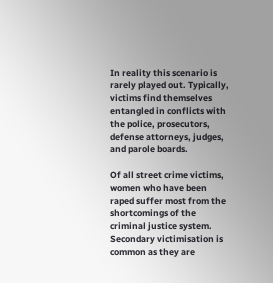In reality this scenario is rarely played out. Typically, victims find themselves entangled in conflicts with the police, prosecutors, defense attorneys, judges, and parole boards.

Of all street crime victims, women who have been raped suffer most from the shortcomings of the criminal justice system. Secondary victimisation is common as they are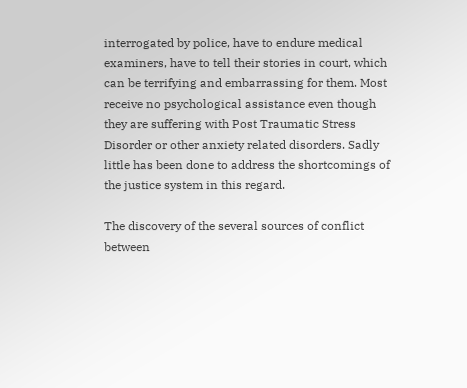interrogated by police, have to endure medical examiners, have to tell their stories in court, which can be terrifying and embarrassing for them. Most receive no psychological assistance even though they are suffering with Post Traumatic Stress Disorder or other anxiety related disorders. Sadly little has been done to address the shortcomings of the justice system in this regard.

The discovery of the several sources of conflict between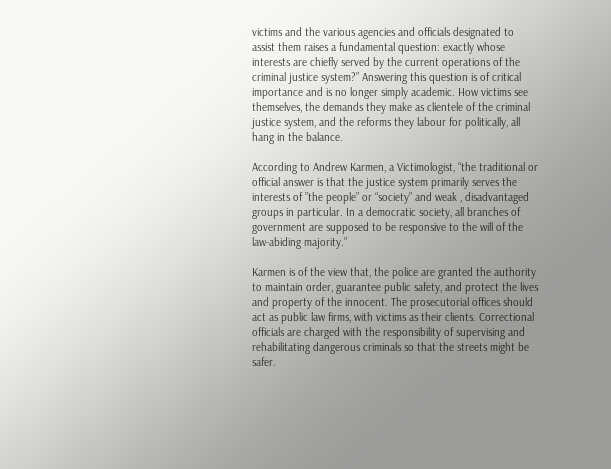victims and the various agencies and officials designated to assist them raises a fundamental question: exactly whose interests are chiefly served by the current operations of the criminal justice system?” Answering this question is of critical importance and is no longer simply academic. How victims see themselves, the demands they make as clientele of the criminal justice system, and the reforms they labour for politically, all hang in the balance.

According to Andrew Karmen, a Victimologist, “the traditional or official answer is that the justice system primarily serves the interests of ”the people” or “society” and weak , disadvantaged groups in particular. In a democratic society, all branches of government are supposed to be responsive to the will of the law-abiding majority.”

Karmen is of the view that, the police are granted the authority to maintain order, guarantee public safety, and protect the lives and property of the innocent. The prosecutorial offices should act as public law firms, with victims as their clients. Correctional officials are charged with the responsibility of supervising and rehabilitating dangerous criminals so that the streets might be safer.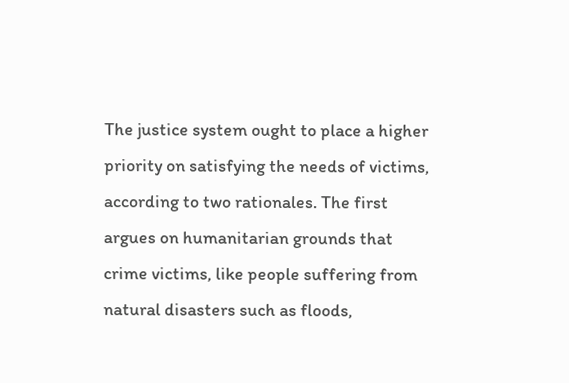The justice system ought to place a higher priority on satisfying the needs of victims, according to two rationales. The first argues on humanitarian grounds that crime victims, like people suffering from natural disasters such as floods,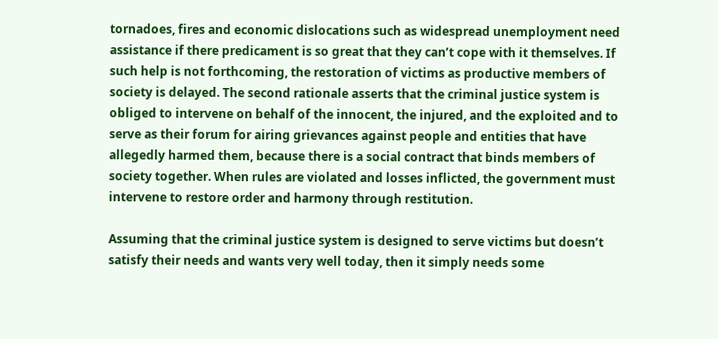tornadoes, fires and economic dislocations such as widespread unemployment need assistance if there predicament is so great that they can’t cope with it themselves. If such help is not forthcoming, the restoration of victims as productive members of society is delayed. The second rationale asserts that the criminal justice system is obliged to intervene on behalf of the innocent, the injured, and the exploited and to serve as their forum for airing grievances against people and entities that have allegedly harmed them, because there is a social contract that binds members of society together. When rules are violated and losses inflicted, the government must intervene to restore order and harmony through restitution.

Assuming that the criminal justice system is designed to serve victims but doesn’t satisfy their needs and wants very well today, then it simply needs some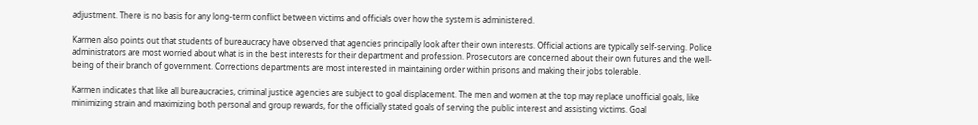adjustment. There is no basis for any long-term conflict between victims and officials over how the system is administered.

Karmen also points out that students of bureaucracy have observed that agencies principally look after their own interests. Official actions are typically self-serving. Police administrators are most worried about what is in the best interests for their department and profession. Prosecutors are concerned about their own futures and the well-being of their branch of government. Corrections departments are most interested in maintaining order within prisons and making their jobs tolerable.

Karmen indicates that like all bureaucracies, criminal justice agencies are subject to goal displacement. The men and women at the top may replace unofficial goals, like minimizing strain and maximizing both personal and group rewards, for the officially stated goals of serving the public interest and assisting victims. Goal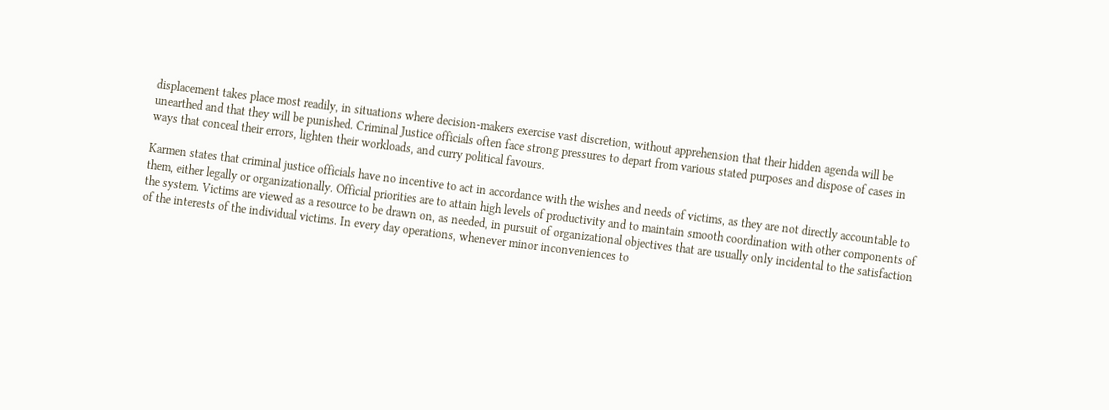displacement takes place most readily, in situations where decision-makers exercise vast discretion, without apprehension that their hidden agenda will be unearthed and that they will be punished. Criminal Justice officials often face strong pressures to depart from various stated purposes and dispose of cases in ways that conceal their errors, lighten their workloads, and curry political favours.

Karmen states that criminal justice officials have no incentive to act in accordance with the wishes and needs of victims, as they are not directly accountable to them, either legally or organizationally. Official priorities are to attain high levels of productivity and to maintain smooth coordination with other components of the system. Victims are viewed as a resource to be drawn on, as needed, in pursuit of organizational objectives that are usually only incidental to the satisfaction of the interests of the individual victims. In every day operations, whenever minor inconveniences to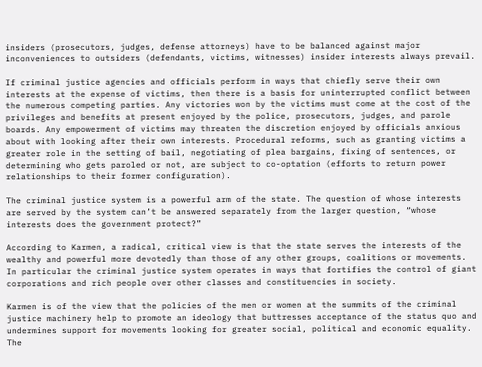insiders (prosecutors, judges, defense attorneys) have to be balanced against major inconveniences to outsiders (defendants, victims, witnesses) insider interests always prevail.

If criminal justice agencies and officials perform in ways that chiefly serve their own interests at the expense of victims, then there is a basis for uninterrupted conflict between the numerous competing parties. Any victories won by the victims must come at the cost of the privileges and benefits at present enjoyed by the police, prosecutors, judges, and parole boards. Any empowerment of victims may threaten the discretion enjoyed by officials anxious about with looking after their own interests. Procedural reforms, such as granting victims a greater role in the setting of bail, negotiating of plea bargains, fixing of sentences, or determining who gets paroled or not, are subject to co-optation (efforts to return power relationships to their former configuration).

The criminal justice system is a powerful arm of the state. The question of whose interests are served by the system can’t be answered separately from the larger question, “whose interests does the government protect?”

According to Karmen, a radical, critical view is that the state serves the interests of the wealthy and powerful more devotedly than those of any other groups, coalitions or movements. In particular the criminal justice system operates in ways that fortifies the control of giant corporations and rich people over other classes and constituencies in society.

Karmen is of the view that the policies of the men or women at the summits of the criminal justice machinery help to promote an ideology that buttresses acceptance of the status quo and undermines support for movements looking for greater social, political and economic equality. The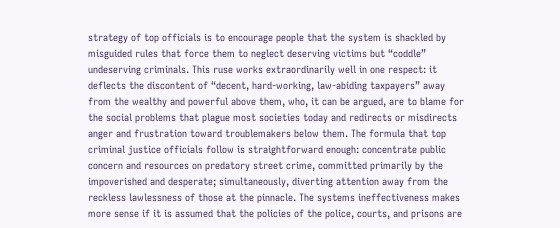strategy of top officials is to encourage people that the system is shackled by misguided rules that force them to neglect deserving victims but “coddle” undeserving criminals. This ruse works extraordinarily well in one respect: it deflects the discontent of “decent, hard-working, law-abiding taxpayers” away from the wealthy and powerful above them, who, it can be argued, are to blame for the social problems that plague most societies today and redirects or misdirects anger and frustration toward troublemakers below them. The formula that top criminal justice officials follow is straightforward enough: concentrate public concern and resources on predatory street crime, committed primarily by the impoverished and desperate; simultaneously, diverting attention away from the reckless lawlessness of those at the pinnacle. The systems ineffectiveness makes more sense if it is assumed that the policies of the police, courts, and prisons are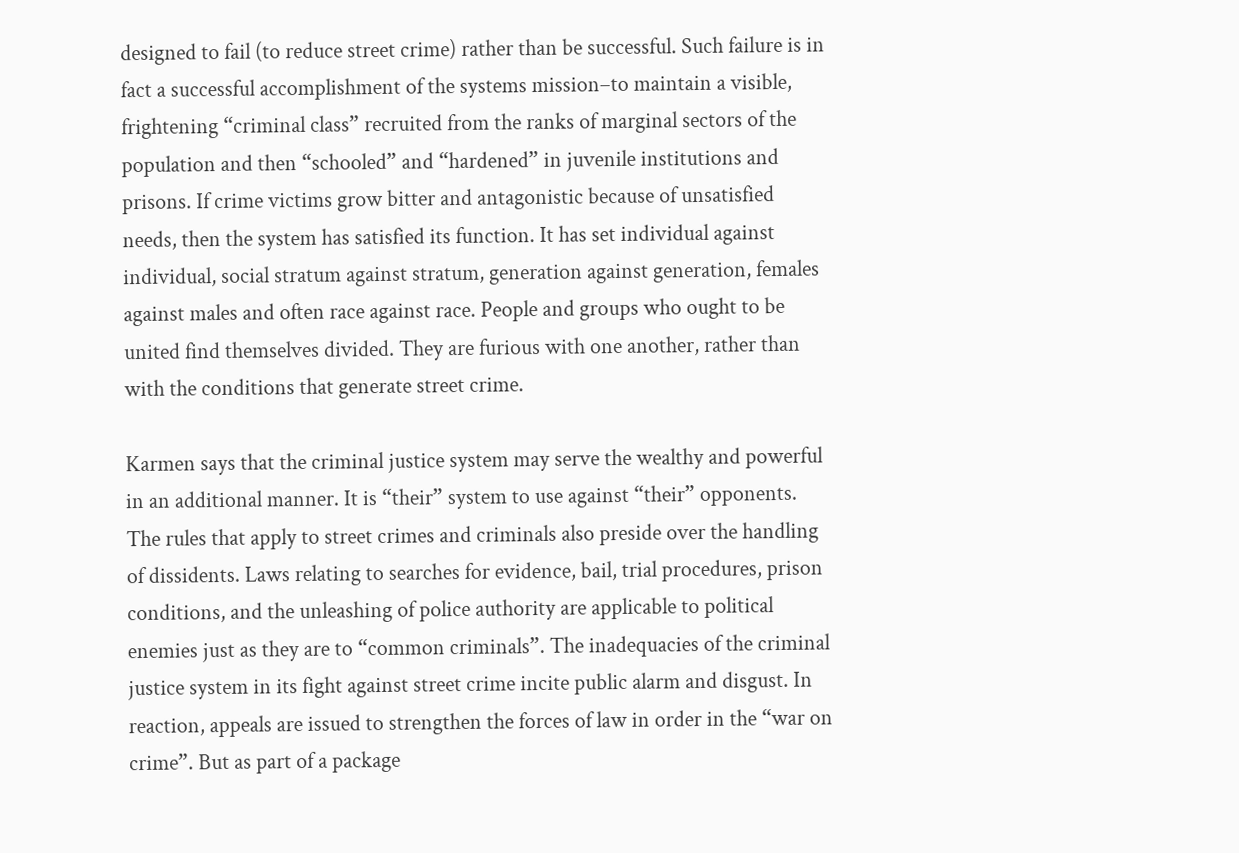designed to fail (to reduce street crime) rather than be successful. Such failure is in fact a successful accomplishment of the systems mission–to maintain a visible, frightening “criminal class” recruited from the ranks of marginal sectors of the population and then “schooled” and “hardened” in juvenile institutions and prisons. If crime victims grow bitter and antagonistic because of unsatisfied needs, then the system has satisfied its function. It has set individual against individual, social stratum against stratum, generation against generation, females against males and often race against race. People and groups who ought to be united find themselves divided. They are furious with one another, rather than with the conditions that generate street crime.

Karmen says that the criminal justice system may serve the wealthy and powerful in an additional manner. It is “their” system to use against “their” opponents. The rules that apply to street crimes and criminals also preside over the handling of dissidents. Laws relating to searches for evidence, bail, trial procedures, prison conditions, and the unleashing of police authority are applicable to political enemies just as they are to “common criminals”. The inadequacies of the criminal justice system in its fight against street crime incite public alarm and disgust. In reaction, appeals are issued to strengthen the forces of law in order in the “war on crime”. But as part of a package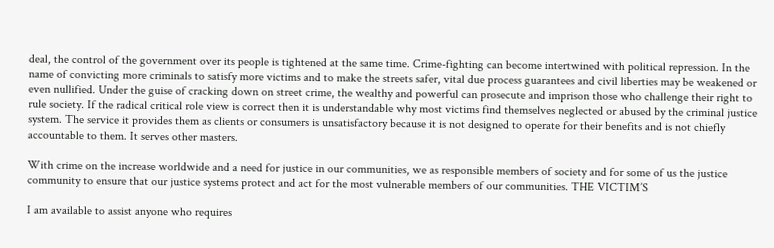deal, the control of the government over its people is tightened at the same time. Crime-fighting can become intertwined with political repression. In the name of convicting more criminals to satisfy more victims and to make the streets safer, vital due process guarantees and civil liberties may be weakened or even nullified. Under the guise of cracking down on street crime, the wealthy and powerful can prosecute and imprison those who challenge their right to rule society. If the radical critical role view is correct then it is understandable why most victims find themselves neglected or abused by the criminal justice system. The service it provides them as clients or consumers is unsatisfactory because it is not designed to operate for their benefits and is not chiefly accountable to them. It serves other masters.

With crime on the increase worldwide and a need for justice in our communities, we as responsible members of society and for some of us the justice community to ensure that our justice systems protect and act for the most vulnerable members of our communities. THE VICTIM’S

I am available to assist anyone who requires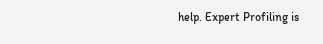help. Expert Profiling is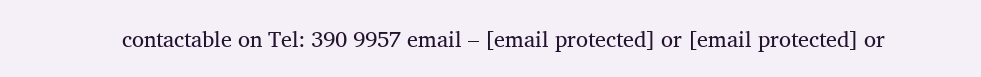contactable on Tel: 390 9957 email – [email protected] or [email protected] or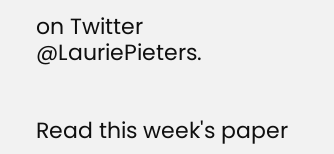on Twitter @LauriePieters.


Read this week's paper